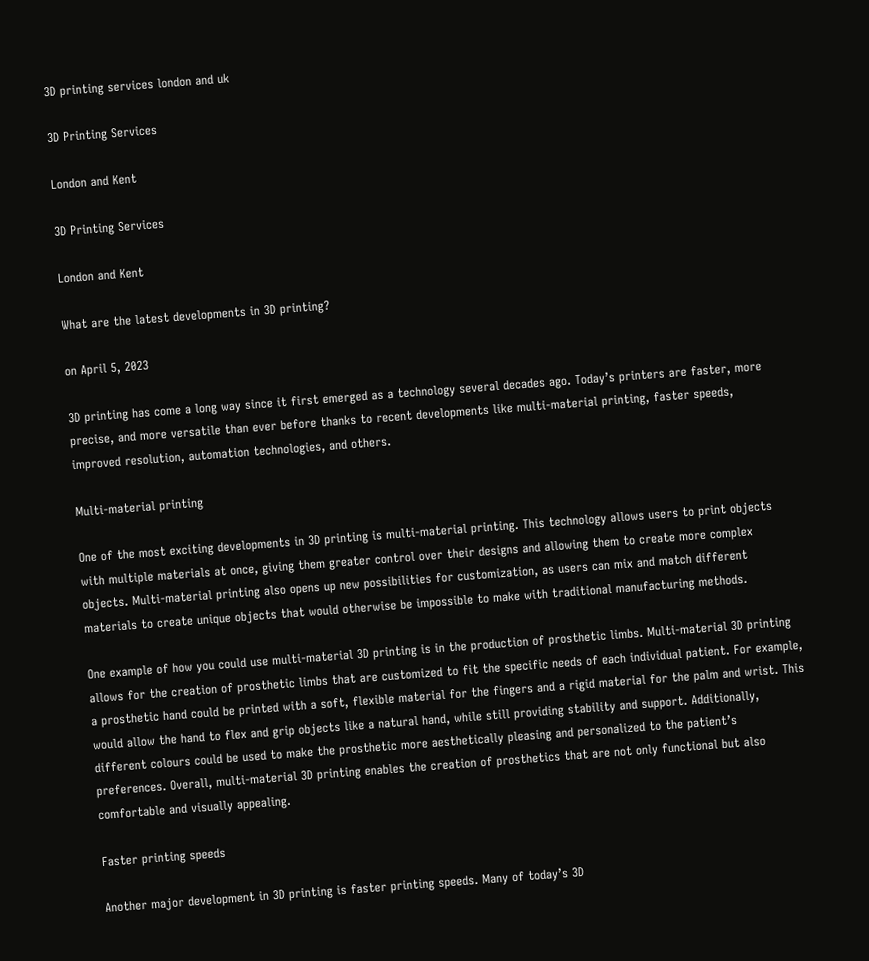3D printing services london and uk

3D Printing Services

London and Kent

3D Printing Services

London and Kent

What are the latest developments in 3D printing?

on April 5, 2023

3D printing has come a long way since it first emerged as a technology several decades ago. Today’s printers are faster, more precise, and more versatile than ever before thanks to recent developments like multi-material printing, faster speeds, improved resolution, automation technologies, and others.

Multi-material printing

One of the most exciting developments in 3D printing is multi-material printing. This technology allows users to print objects with multiple materials at once, giving them greater control over their designs and allowing them to create more complex objects. Multi-material printing also opens up new possibilities for customization, as users can mix and match different materials to create unique objects that would otherwise be impossible to make with traditional manufacturing methods.

One example of how you could use multi-material 3D printing is in the production of prosthetic limbs. Multi-material 3D printing allows for the creation of prosthetic limbs that are customized to fit the specific needs of each individual patient. For example, a prosthetic hand could be printed with a soft, flexible material for the fingers and a rigid material for the palm and wrist. This would allow the hand to flex and grip objects like a natural hand, while still providing stability and support. Additionally, different colours could be used to make the prosthetic more aesthetically pleasing and personalized to the patient’s preferences. Overall, multi-material 3D printing enables the creation of prosthetics that are not only functional but also comfortable and visually appealing.

Faster printing speeds

Another major development in 3D printing is faster printing speeds. Many of today’s 3D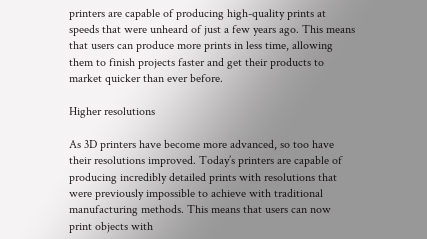printers are capable of producing high-quality prints at speeds that were unheard of just a few years ago. This means that users can produce more prints in less time, allowing them to finish projects faster and get their products to market quicker than ever before.

Higher resolutions

As 3D printers have become more advanced, so too have their resolutions improved. Today’s printers are capable of producing incredibly detailed prints with resolutions that were previously impossible to achieve with traditional manufacturing methods. This means that users can now print objects with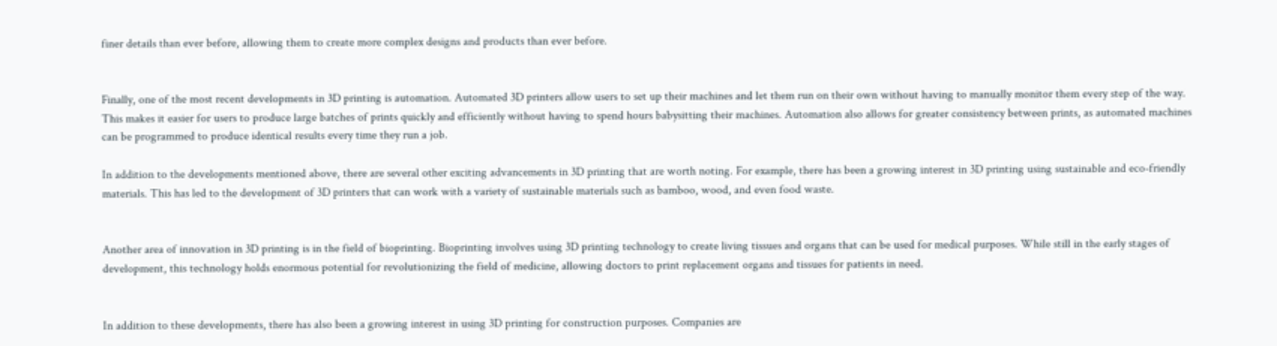finer details than ever before, allowing them to create more complex designs and products than ever before.


Finally, one of the most recent developments in 3D printing is automation. Automated 3D printers allow users to set up their machines and let them run on their own without having to manually monitor them every step of the way. This makes it easier for users to produce large batches of prints quickly and efficiently without having to spend hours babysitting their machines. Automation also allows for greater consistency between prints, as automated machines can be programmed to produce identical results every time they run a job.

In addition to the developments mentioned above, there are several other exciting advancements in 3D printing that are worth noting. For example, there has been a growing interest in 3D printing using sustainable and eco-friendly materials. This has led to the development of 3D printers that can work with a variety of sustainable materials such as bamboo, wood, and even food waste.


Another area of innovation in 3D printing is in the field of bioprinting. Bioprinting involves using 3D printing technology to create living tissues and organs that can be used for medical purposes. While still in the early stages of development, this technology holds enormous potential for revolutionizing the field of medicine, allowing doctors to print replacement organs and tissues for patients in need.


In addition to these developments, there has also been a growing interest in using 3D printing for construction purposes. Companies are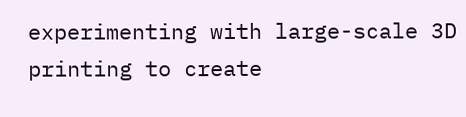experimenting with large-scale 3D printing to create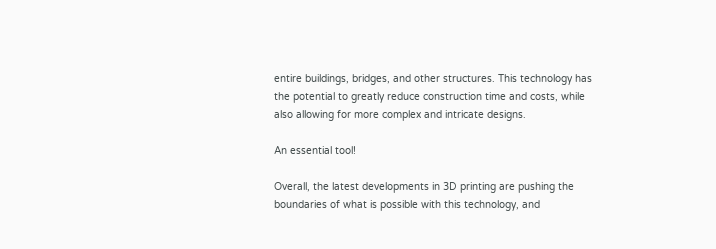entire buildings, bridges, and other structures. This technology has the potential to greatly reduce construction time and costs, while also allowing for more complex and intricate designs.

An essential tool!

Overall, the latest developments in 3D printing are pushing the boundaries of what is possible with this technology, and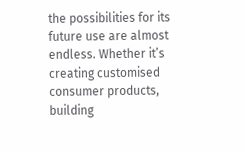the possibilities for its future use are almost endless. Whether it’s creating customised consumer products, building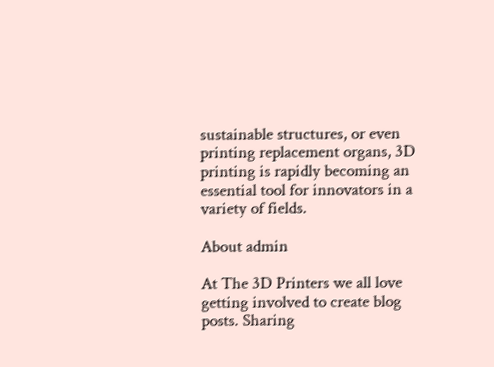sustainable structures, or even printing replacement organs, 3D printing is rapidly becoming an essential tool for innovators in a variety of fields.

About admin

At The 3D Printers we all love getting involved to create blog posts. Sharing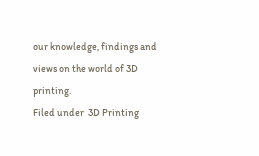our knowledge, findings and views on the world of 3D printing.
Filed under  3D Printing